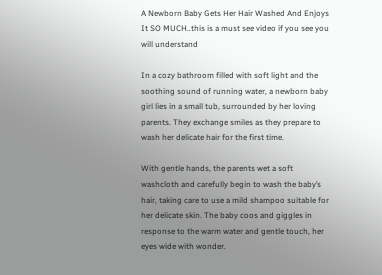A Newborn Baby Gets Her Hair Washed And Enjoys It SO MUCH..this is a must see video if you see you will understand

In a cozy bathroom filled with soft light and the soothing sound of running water, a newborn baby girl lies in a small tub, surrounded by her loving parents. They exchange smiles as they prepare to wash her delicate hair for the first time.

With gentle hands, the parents wet a soft washcloth and carefully begin to wash the baby’s hair, taking care to use a mild shampoo suitable for her delicate skin. The baby coos and giggles in response to the warm water and gentle touch, her eyes wide with wonder.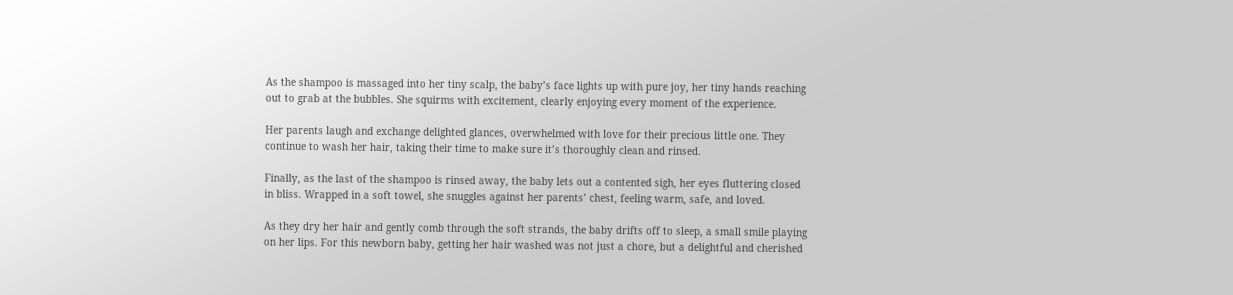As the shampoo is massaged into her tiny scalp, the baby’s face lights up with pure joy, her tiny hands reaching out to grab at the bubbles. She squirms with excitement, clearly enjoying every moment of the experience.

Her parents laugh and exchange delighted glances, overwhelmed with love for their precious little one. They continue to wash her hair, taking their time to make sure it’s thoroughly clean and rinsed.

Finally, as the last of the shampoo is rinsed away, the baby lets out a contented sigh, her eyes fluttering closed in bliss. Wrapped in a soft towel, she snuggles against her parents’ chest, feeling warm, safe, and loved.

As they dry her hair and gently comb through the soft strands, the baby drifts off to sleep, a small smile playing on her lips. For this newborn baby, getting her hair washed was not just a chore, but a delightful and cherished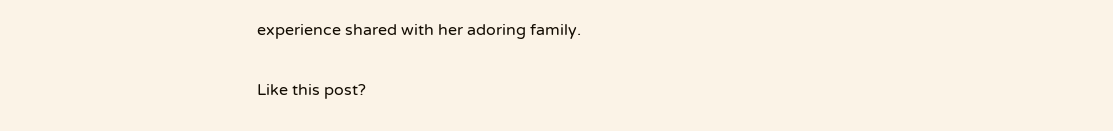experience shared with her adoring family.

Like this post?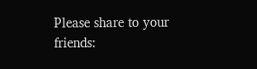Please share to your friends: